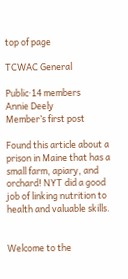top of page

TCWAC General

Public·14 members
Annie Deely
Member’s first post

Found this article about a prison in Maine that has a small farm, apiary, and orchard! NYT did a good job of linking nutrition to health and valuable skills.


Welcome to the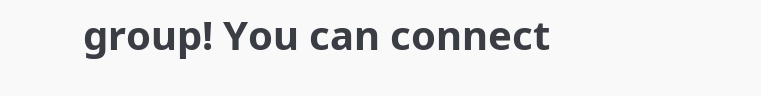group! You can connect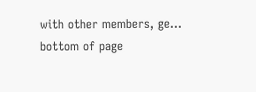with other members, ge...
bottom of page